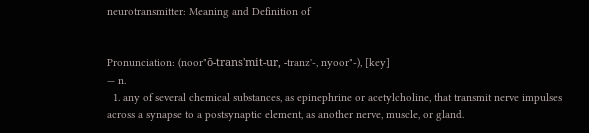neurotransmitter: Meaning and Definition of


Pronunciation: (noor"ō-trans'mit-ur, -tranz'-, nyoor"-), [key]
— n.
  1. any of several chemical substances, as epinephrine or acetylcholine, that transmit nerve impulses across a synapse to a postsynaptic element, as another nerve, muscle, or gland.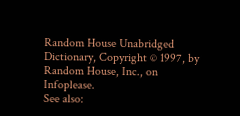Random House Unabridged Dictionary, Copyright © 1997, by Random House, Inc., on Infoplease.
See also: